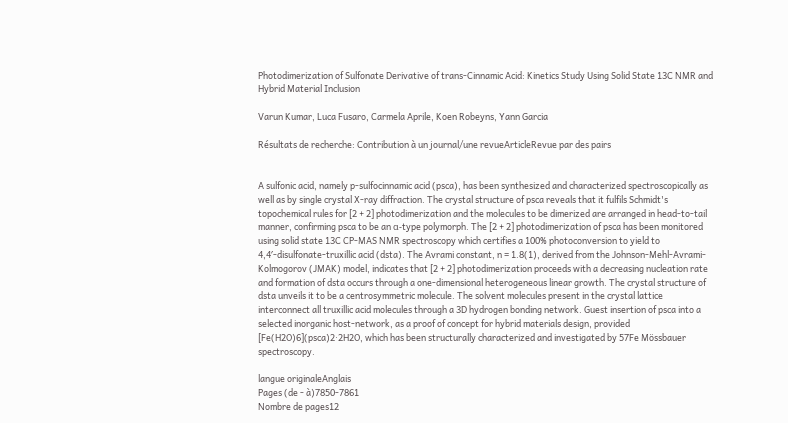Photodimerization of Sulfonate Derivative of trans-Cinnamic Acid: Kinetics Study Using Solid State 13C NMR and Hybrid Material Inclusion

Varun Kumar, Luca Fusaro, Carmela Aprile, Koen Robeyns, Yann Garcia

Résultats de recherche: Contribution à un journal/une revueArticleRevue par des pairs


A sulfonic acid, namely p-sulfocinnamic acid (psca), has been synthesized and characterized spectroscopically as well as by single crystal X-ray diffraction. The crystal structure of psca reveals that it fulfils Schmidt's topochemical rules for [2 + 2] photodimerization and the molecules to be dimerized are arranged in head-to-tail manner, confirming psca to be an α-type polymorph. The [2 + 2] photodimerization of psca has been monitored using solid state 13C CP-MAS NMR spectroscopy which certifies a 100% photoconversion to yield to 4,4′-disulfonate-truxillic acid (dsta). The Avrami constant, n = 1.8(1), derived from the Johnson-Mehl-Avrami-Kolmogorov (JMAK) model, indicates that [2 + 2] photodimerization proceeds with a decreasing nucleation rate and formation of dsta occurs through a one-dimensional heterogeneous linear growth. The crystal structure of dsta unveils it to be a centrosymmetric molecule. The solvent molecules present in the crystal lattice interconnect all truxillic acid molecules through a 3D hydrogen bonding network. Guest insertion of psca into a selected inorganic host-network, as a proof of concept for hybrid materials design, provided [Fe(H2O)6](psca)2·2H2O, which has been structurally characterized and investigated by 57Fe Mössbauer spectroscopy.

langue originaleAnglais
Pages (de - à)7850-7861
Nombre de pages12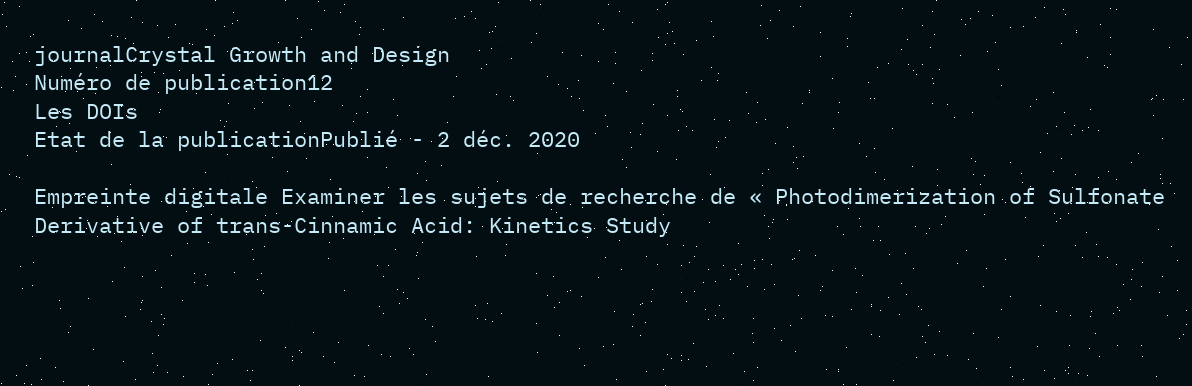journalCrystal Growth and Design
Numéro de publication12
Les DOIs
Etat de la publicationPublié - 2 déc. 2020

Empreinte digitale Examiner les sujets de recherche de « Photodimerization of Sulfonate Derivative of trans-Cinnamic Acid: Kinetics Study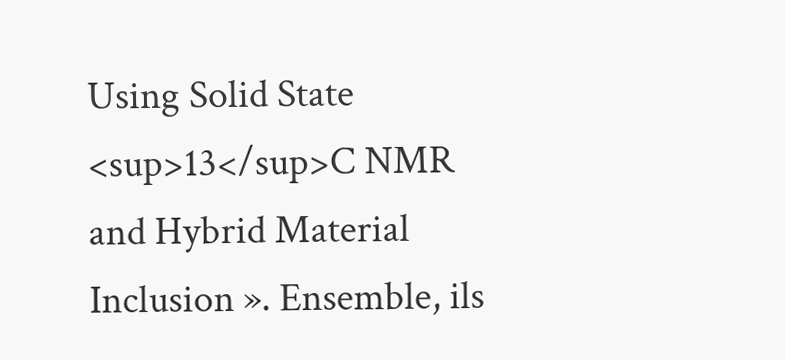Using Solid State <sup>13</sup>C NMR and Hybrid Material Inclusion ». Ensemble, ils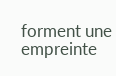forment une empreinte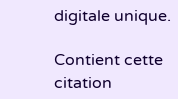digitale unique.

Contient cette citation